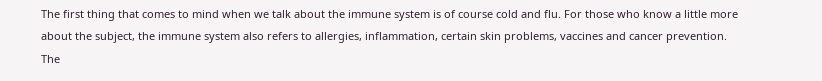The first thing that comes to mind when we talk about the immune system is of course cold and flu. For those who know a little more about the subject, the immune system also refers to allergies, inflammation, certain skin problems, vaccines and cancer prevention. The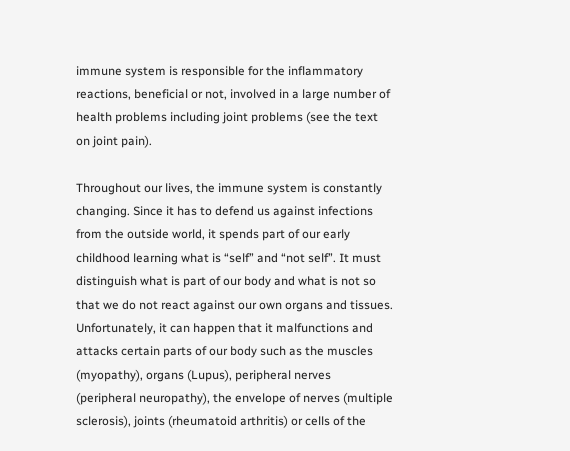immune system is responsible for the inflammatory reactions, beneficial or not, involved in a large number of health problems including joint problems (see the text on joint pain).

Throughout our lives, the immune system is constantly changing. Since it has to defend us against infections from the outside world, it spends part of our early childhood learning what is “self” and “not self”. It must distinguish what is part of our body and what is not so that we do not react against our own organs and tissues. Unfortunately, it can happen that it malfunctions and attacks certain parts of our body such as the muscles (myopathy), organs (Lupus), peripheral nerves (peripheral neuropathy), the envelope of nerves (multiple sclerosis), joints (rheumatoid arthritis) or cells of the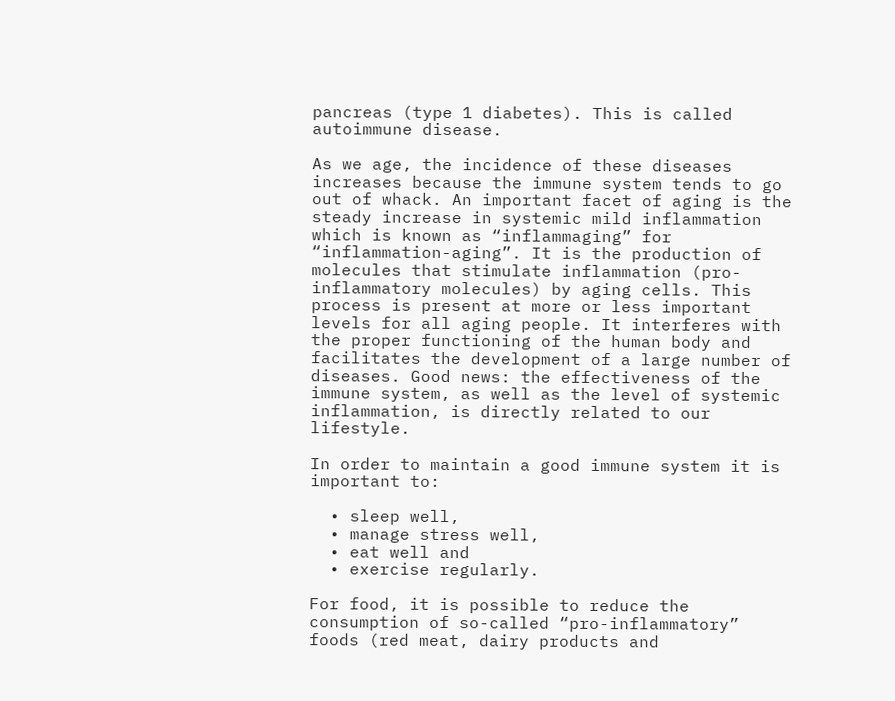pancreas (type 1 diabetes). This is called autoimmune disease.

As we age, the incidence of these diseases increases because the immune system tends to go out of whack. An important facet of aging is the steady increase in systemic mild inflammation which is known as “inflammaging” for “inflammation-aging”. It is the production of molecules that stimulate inflammation (pro-inflammatory molecules) by aging cells. This process is present at more or less important levels for all aging people. It interferes with the proper functioning of the human body and facilitates the development of a large number of diseases. Good news: the effectiveness of the immune system, as well as the level of systemic inflammation, is directly related to our lifestyle.

In order to maintain a good immune system it is important to:

  • sleep well,
  • manage stress well,
  • eat well and
  • exercise regularly.

For food, it is possible to reduce the consumption of so-called “pro-inflammatory” foods (red meat, dairy products and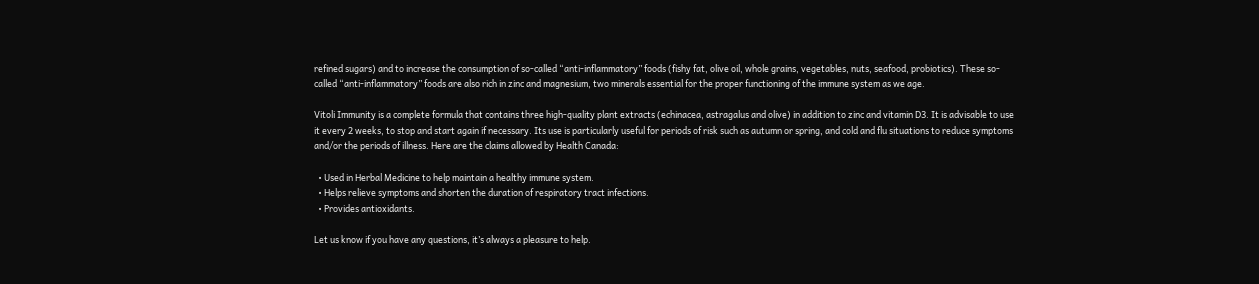refined sugars) and to increase the consumption of so-called “anti-inflammatory” foods (fishy fat, olive oil, whole grains, vegetables, nuts, seafood, probiotics). These so-called “anti-inflammatory” foods are also rich in zinc and magnesium, two minerals essential for the proper functioning of the immune system as we age.

Vitoli Immunity is a complete formula that contains three high-quality plant extracts (echinacea, astragalus and olive) in addition to zinc and vitamin D3. It is advisable to use it every 2 weeks, to stop and start again if necessary. Its use is particularly useful for periods of risk such as autumn or spring, and cold and flu situations to reduce symptoms and/or the periods of illness. Here are the claims allowed by Health Canada:

  • Used in Herbal Medicine to help maintain a healthy immune system.
  • Helps relieve symptoms and shorten the duration of respiratory tract infections.
  • Provides antioxidants.

Let us know if you have any questions, it’s always a pleasure to help.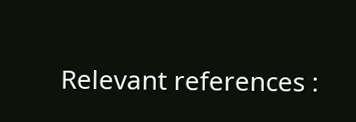Relevant references :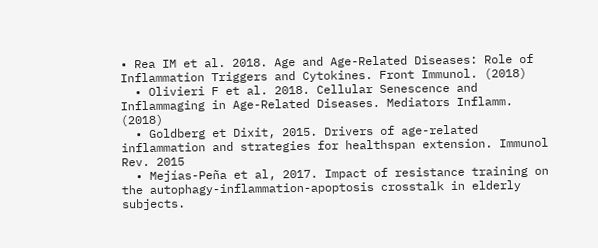• Rea IM et al. 2018. Age and Age-Related Diseases: Role of Inflammation Triggers and Cytokines. Front Immunol. (2018)
  • Olivieri F et al. 2018. Cellular Senescence and Inflammaging in Age-Related Diseases. Mediators Inflamm. (2018)
  • Goldberg et Dixit, 2015. Drivers of age-related inflammation and strategies for healthspan extension. Immunol Rev. 2015
  • Mejías-Peña et al, 2017. Impact of resistance training on the autophagy-inflammation-apoptosis crosstalk in elderly subjects.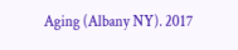Aging (Albany NY). 2017